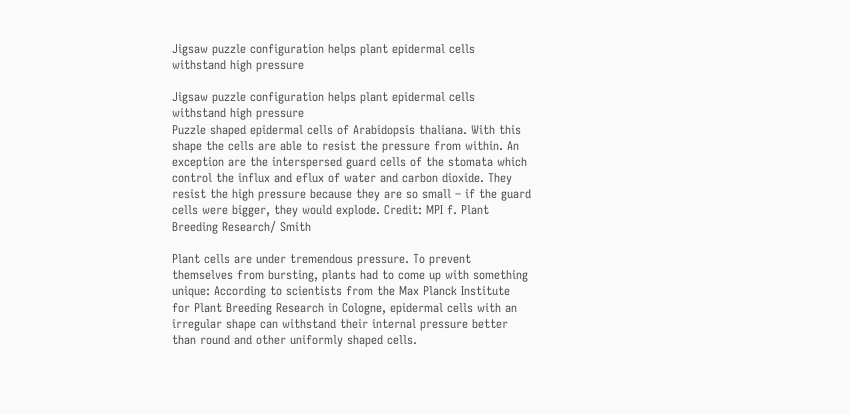Jigsaw puzzle configuration helps plant epidermal cells withstand high pressure

Jigsaw puzzle configuration helps plant epidermal cells withstand high pressure
Puzzle shaped epidermal cells of Arabidopsis thaliana. With this shape the cells are able to resist the pressure from within. An exception are the interspersed guard cells of the stomata which control the influx and eflux of water and carbon dioxide. They resist the high pressure because they are so small – if the guard cells were bigger, they would explode. Credit: MPI f. Plant Breeding Research/ Smith

Plant cells are under tremendous pressure. To prevent themselves from bursting, plants had to come up with something unique: According to scientists from the Max Planck Institute for Plant Breeding Research in Cologne, epidermal cells with an irregular shape can withstand their internal pressure better than round and other uniformly shaped cells.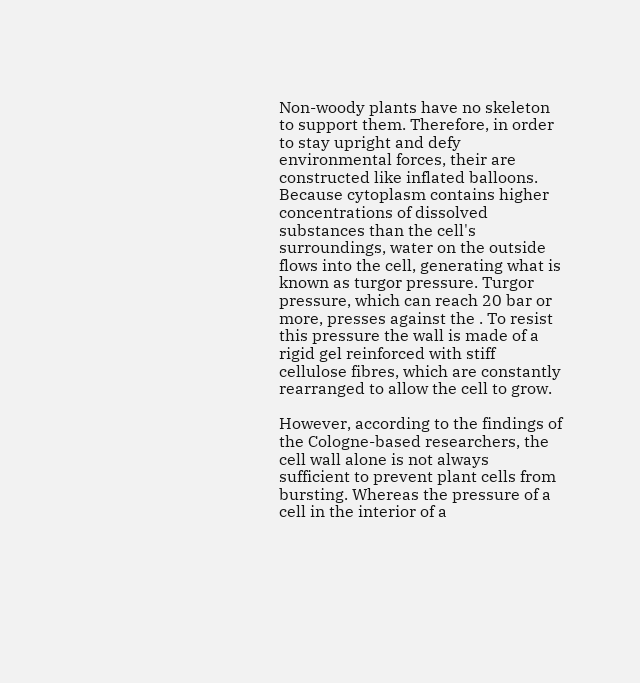Non-woody plants have no skeleton to support them. Therefore, in order to stay upright and defy environmental forces, their are constructed like inflated balloons. Because cytoplasm contains higher concentrations of dissolved substances than the cell's surroundings, water on the outside flows into the cell, generating what is known as turgor pressure. Turgor pressure, which can reach 20 bar or more, presses against the . To resist this pressure the wall is made of a rigid gel reinforced with stiff cellulose fibres, which are constantly rearranged to allow the cell to grow.

However, according to the findings of the Cologne-based researchers, the cell wall alone is not always sufficient to prevent plant cells from bursting. Whereas the pressure of a cell in the interior of a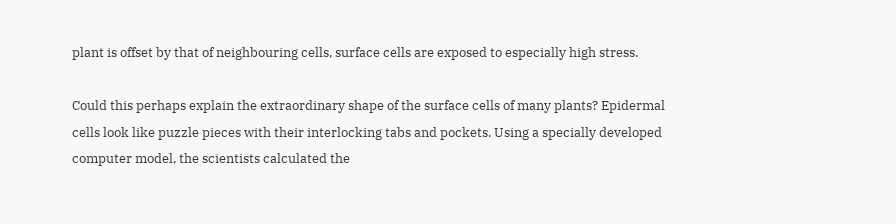plant is offset by that of neighbouring cells, surface cells are exposed to especially high stress.

Could this perhaps explain the extraordinary shape of the surface cells of many plants? Epidermal cells look like puzzle pieces with their interlocking tabs and pockets. Using a specially developed computer model, the scientists calculated the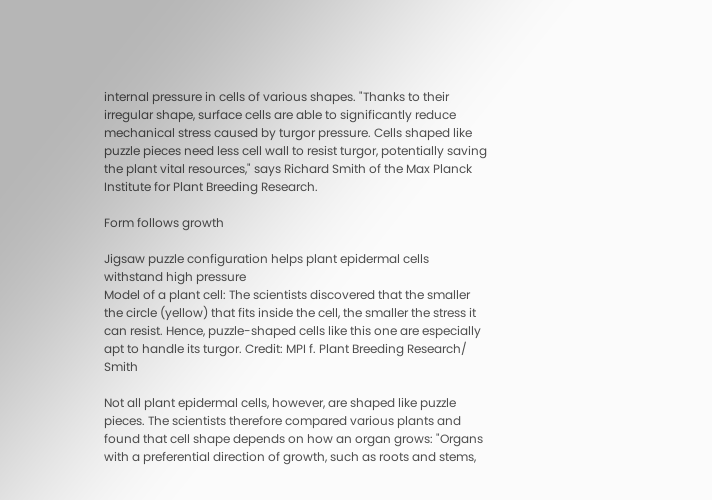internal pressure in cells of various shapes. "Thanks to their irregular shape, surface cells are able to significantly reduce mechanical stress caused by turgor pressure. Cells shaped like puzzle pieces need less cell wall to resist turgor, potentially saving the plant vital resources," says Richard Smith of the Max Planck Institute for Plant Breeding Research.

Form follows growth

Jigsaw puzzle configuration helps plant epidermal cells withstand high pressure
Model of a plant cell: The scientists discovered that the smaller the circle (yellow) that fits inside the cell, the smaller the stress it can resist. Hence, puzzle-shaped cells like this one are especially apt to handle its turgor. Credit: MPI f. Plant Breeding Research/ Smith

Not all plant epidermal cells, however, are shaped like puzzle pieces. The scientists therefore compared various plants and found that cell shape depends on how an organ grows: "Organs with a preferential direction of growth, such as roots and stems,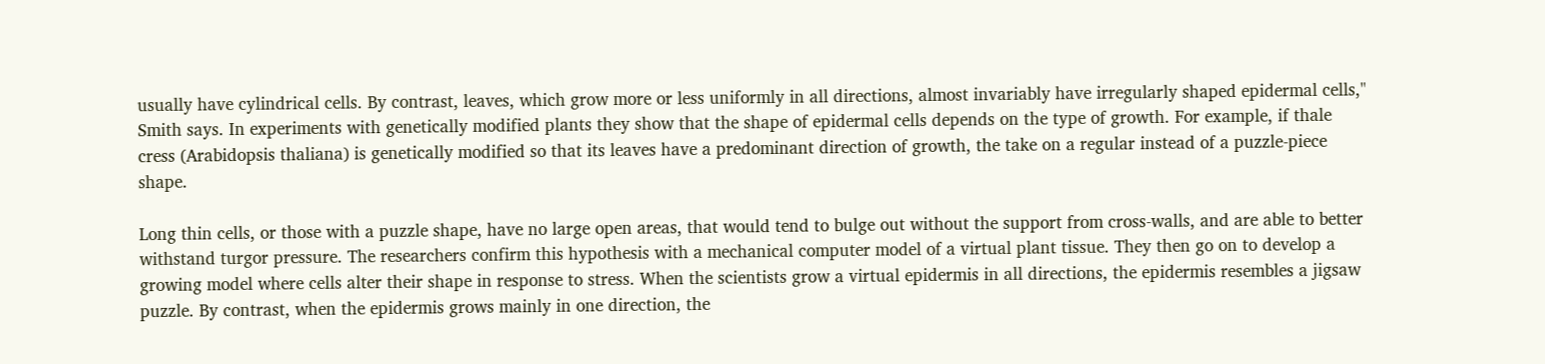usually have cylindrical cells. By contrast, leaves, which grow more or less uniformly in all directions, almost invariably have irregularly shaped epidermal cells," Smith says. In experiments with genetically modified plants they show that the shape of epidermal cells depends on the type of growth. For example, if thale cress (Arabidopsis thaliana) is genetically modified so that its leaves have a predominant direction of growth, the take on a regular instead of a puzzle-piece shape.

Long thin cells, or those with a puzzle shape, have no large open areas, that would tend to bulge out without the support from cross-walls, and are able to better withstand turgor pressure. The researchers confirm this hypothesis with a mechanical computer model of a virtual plant tissue. They then go on to develop a growing model where cells alter their shape in response to stress. When the scientists grow a virtual epidermis in all directions, the epidermis resembles a jigsaw puzzle. By contrast, when the epidermis grows mainly in one direction, the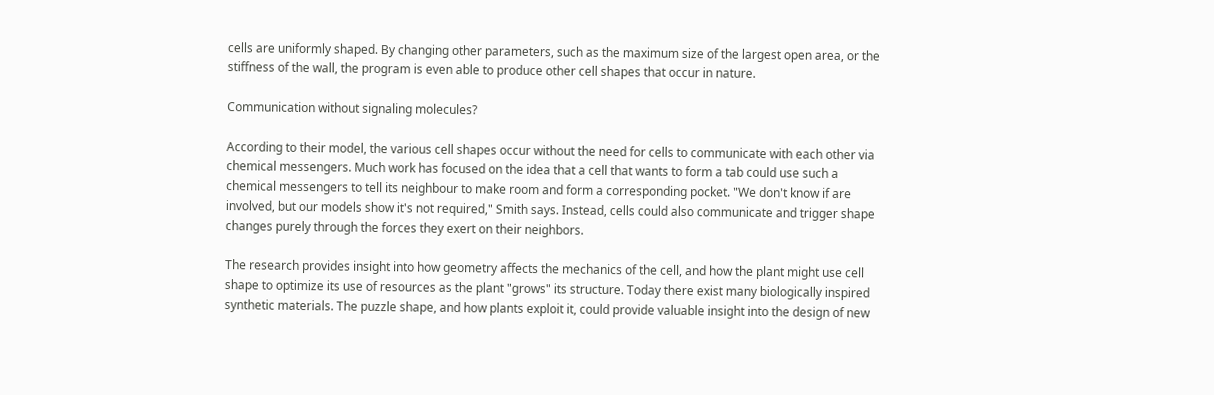cells are uniformly shaped. By changing other parameters, such as the maximum size of the largest open area, or the stiffness of the wall, the program is even able to produce other cell shapes that occur in nature.

Communication without signaling molecules?

According to their model, the various cell shapes occur without the need for cells to communicate with each other via chemical messengers. Much work has focused on the idea that a cell that wants to form a tab could use such a chemical messengers to tell its neighbour to make room and form a corresponding pocket. "We don't know if are involved, but our models show it's not required," Smith says. Instead, cells could also communicate and trigger shape changes purely through the forces they exert on their neighbors.

The research provides insight into how geometry affects the mechanics of the cell, and how the plant might use cell shape to optimize its use of resources as the plant "grows" its structure. Today there exist many biologically inspired synthetic materials. The puzzle shape, and how plants exploit it, could provide valuable insight into the design of new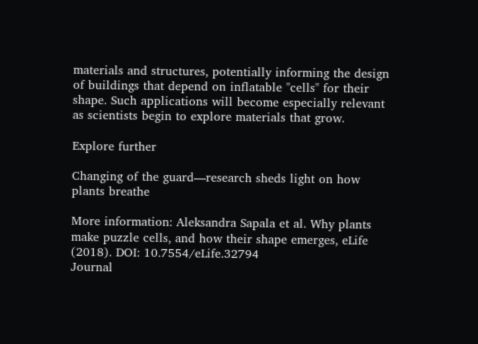materials and structures, potentially informing the design of buildings that depend on inflatable "cells" for their shape. Such applications will become especially relevant as scientists begin to explore materials that grow.

Explore further

Changing of the guard—research sheds light on how plants breathe

More information: Aleksandra Sapala et al. Why plants make puzzle cells, and how their shape emerges, eLife (2018). DOI: 10.7554/eLife.32794
Journal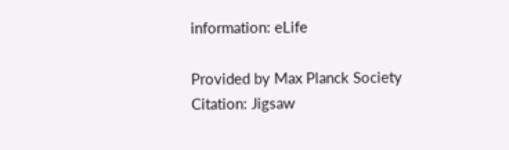information: eLife

Provided by Max Planck Society
Citation: Jigsaw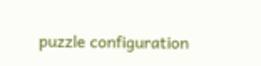puzzle configuration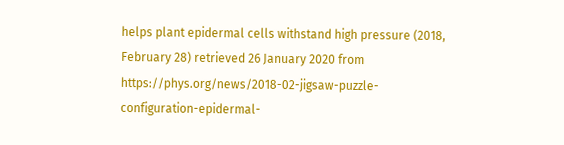helps plant epidermal cells withstand high pressure (2018, February 28) retrieved 26 January 2020 from https://phys.org/news/2018-02-jigsaw-puzzle-configuration-epidermal-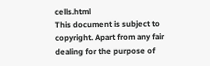cells.html
This document is subject to copyright. Apart from any fair dealing for the purpose of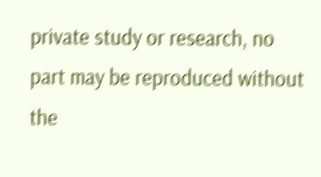private study or research, no part may be reproduced without the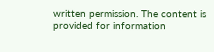written permission. The content is provided for information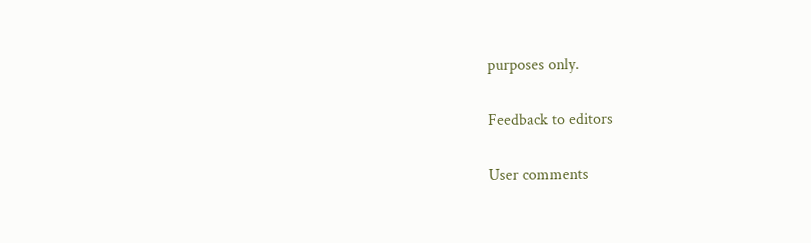purposes only.

Feedback to editors

User comments